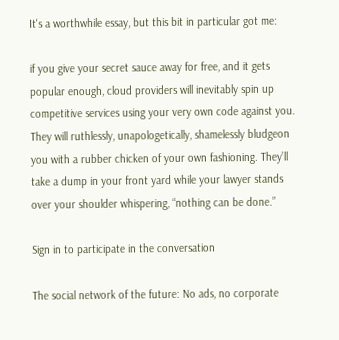It's a worthwhile essay, but this bit in particular got me:

if you give your secret sauce away for free, and it gets popular enough, cloud providers will inevitably spin up competitive services using your very own code against you. They will ruthlessly, unapologetically, shamelessly bludgeon you with a rubber chicken of your own fashioning. They’ll take a dump in your front yard while your lawyer stands over your shoulder whispering, “nothing can be done.”

Sign in to participate in the conversation

The social network of the future: No ads, no corporate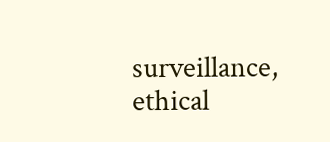surveillance, ethical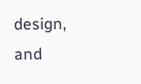design, and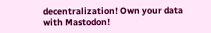decentralization! Own your data with Mastodon!